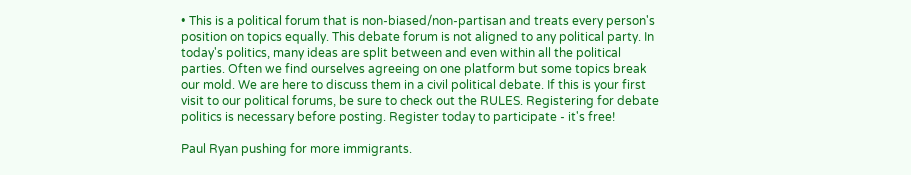• This is a political forum that is non-biased/non-partisan and treats every person's position on topics equally. This debate forum is not aligned to any political party. In today's politics, many ideas are split between and even within all the political parties. Often we find ourselves agreeing on one platform but some topics break our mold. We are here to discuss them in a civil political debate. If this is your first visit to our political forums, be sure to check out the RULES. Registering for debate politics is necessary before posting. Register today to participate - it's free!

Paul Ryan pushing for more immigrants.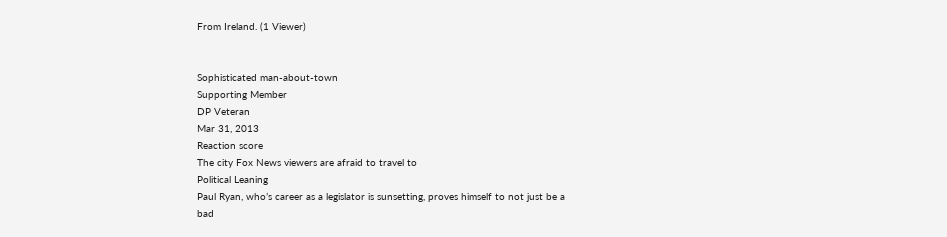From Ireland. (1 Viewer)


Sophisticated man-about-town
Supporting Member
DP Veteran
Mar 31, 2013
Reaction score
The city Fox News viewers are afraid to travel to
Political Leaning
Paul Ryan, who’s career as a legislator is sunsetting, proves himself to not just be a bad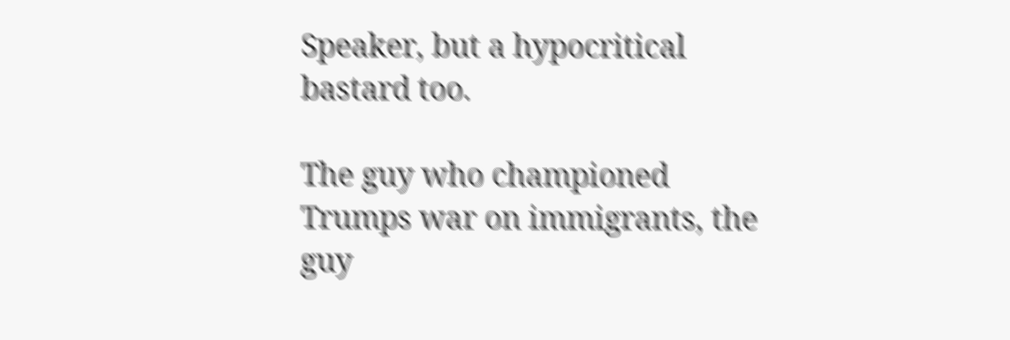Speaker, but a hypocritical bastard too.

The guy who championed Trumps war on immigrants, the guy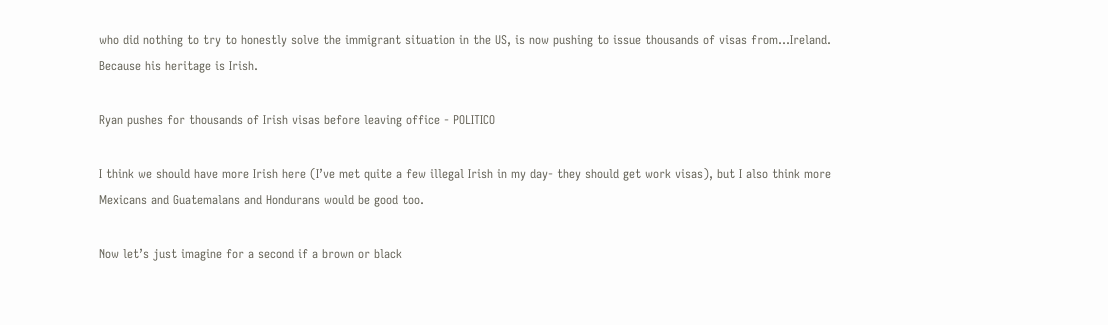who did nothing to try to honestly solve the immigrant situation in the US, is now pushing to issue thousands of visas from...Ireland. Because his heritage is Irish.

Ryan pushes for thousands of Irish visas before leaving office - POLITICO

I think we should have more Irish here (I’ve met quite a few illegal Irish in my day- they should get work visas), but I also think more Mexicans and Guatemalans and Hondurans would be good too.

Now let’s just imagine for a second if a brown or black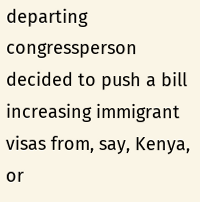departing congressperson decided to push a bill increasing immigrant visas from, say, Kenya, or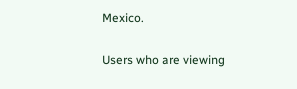Mexico.

Users who are viewing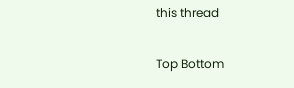this thread

Top Bottom